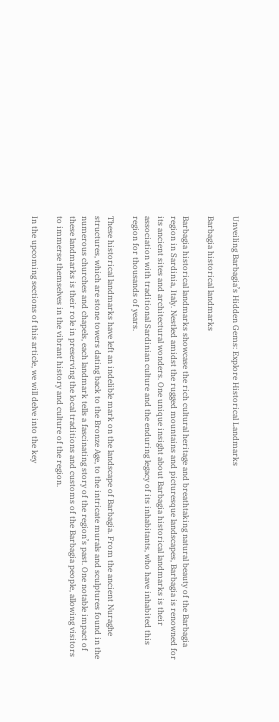Unveiling Barbagia’s Hidden Gems: Explore Historical Landmarks

Barbagia historical landmarks

Barbagia historical landmarks showcase the rich cultural heritage and breathtaking natural beauty of the Barbagia region in Sardinia, Italy. Nestled amidst the rugged mountains and picturesque landscapes, Barbagia is renowned for its ancient sites and architectural wonders. One unique insight about Barbagia historical landmarks is their association with traditional Sardinian culture and the enduring legacy of its inhabitants, who have inhabited this region for thousands of years.

These historical landmarks have left an indelible mark on the landscape of Barbagia. From the ancient Nuraghe structures, which are stone towers dating back to the Bronze Age, to the intricate murals and sculptures found in the numerous churches and chapels, each landmark tells a fascinating story of the region’s past. One notable impact of these landmarks is their role in preserving the local traditions and customs of the Barbagia people, allowing visitors to immerse themselves in the vibrant history and culture of the region.

In the upcoming sections of this article, we will delve into the key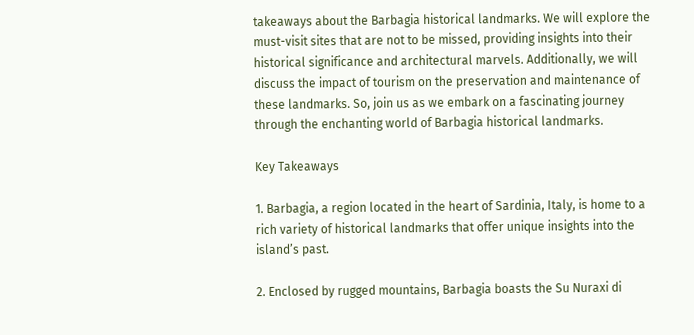takeaways about the Barbagia historical landmarks. We will explore the must-visit sites that are not to be missed, providing insights into their historical significance and architectural marvels. Additionally, we will discuss the impact of tourism on the preservation and maintenance of these landmarks. So, join us as we embark on a fascinating journey through the enchanting world of Barbagia historical landmarks.

Key Takeaways

1. Barbagia, a region located in the heart of Sardinia, Italy, is home to a rich variety of historical landmarks that offer unique insights into the island’s past.

2. Enclosed by rugged mountains, Barbagia boasts the Su Nuraxi di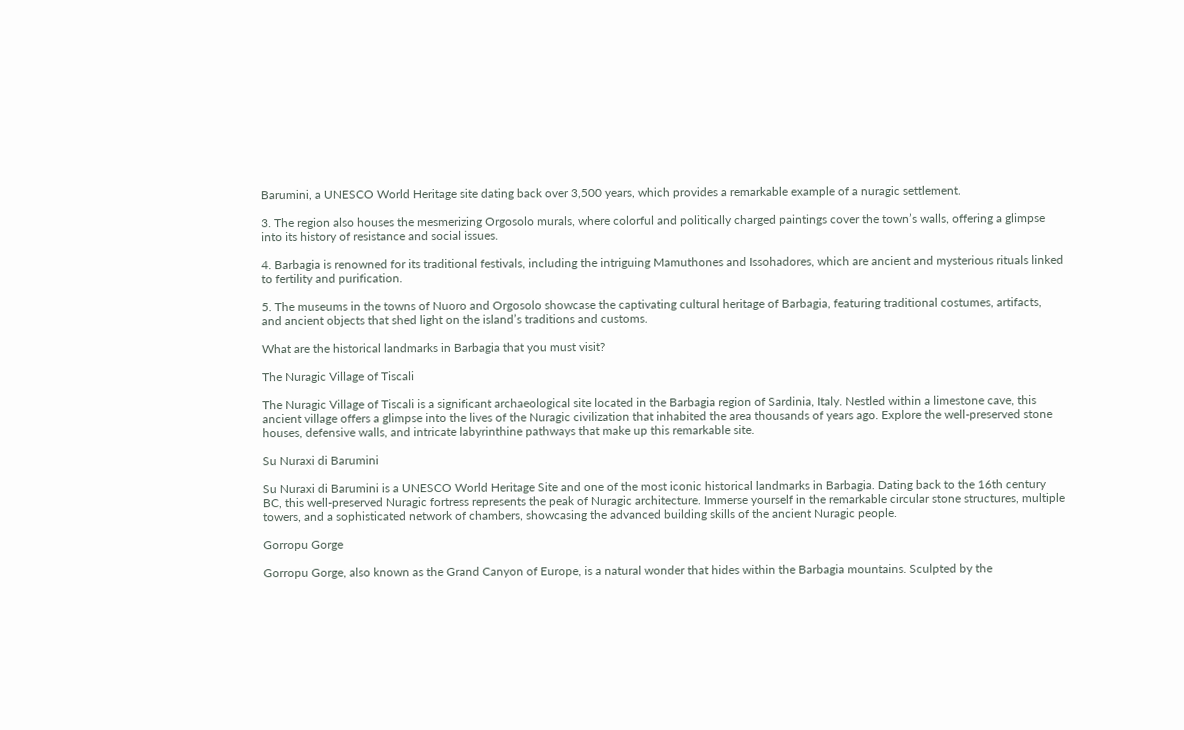Barumini, a UNESCO World Heritage site dating back over 3,500 years, which provides a remarkable example of a nuragic settlement.

3. The region also houses the mesmerizing Orgosolo murals, where colorful and politically charged paintings cover the town’s walls, offering a glimpse into its history of resistance and social issues.

4. Barbagia is renowned for its traditional festivals, including the intriguing Mamuthones and Issohadores, which are ancient and mysterious rituals linked to fertility and purification.

5. The museums in the towns of Nuoro and Orgosolo showcase the captivating cultural heritage of Barbagia, featuring traditional costumes, artifacts, and ancient objects that shed light on the island’s traditions and customs.

What are the historical landmarks in Barbagia that you must visit?

The Nuragic Village of Tiscali

The Nuragic Village of Tiscali is a significant archaeological site located in the Barbagia region of Sardinia, Italy. Nestled within a limestone cave, this ancient village offers a glimpse into the lives of the Nuragic civilization that inhabited the area thousands of years ago. Explore the well-preserved stone houses, defensive walls, and intricate labyrinthine pathways that make up this remarkable site.

Su Nuraxi di Barumini

Su Nuraxi di Barumini is a UNESCO World Heritage Site and one of the most iconic historical landmarks in Barbagia. Dating back to the 16th century BC, this well-preserved Nuragic fortress represents the peak of Nuragic architecture. Immerse yourself in the remarkable circular stone structures, multiple towers, and a sophisticated network of chambers, showcasing the advanced building skills of the ancient Nuragic people.

Gorropu Gorge

Gorropu Gorge, also known as the Grand Canyon of Europe, is a natural wonder that hides within the Barbagia mountains. Sculpted by the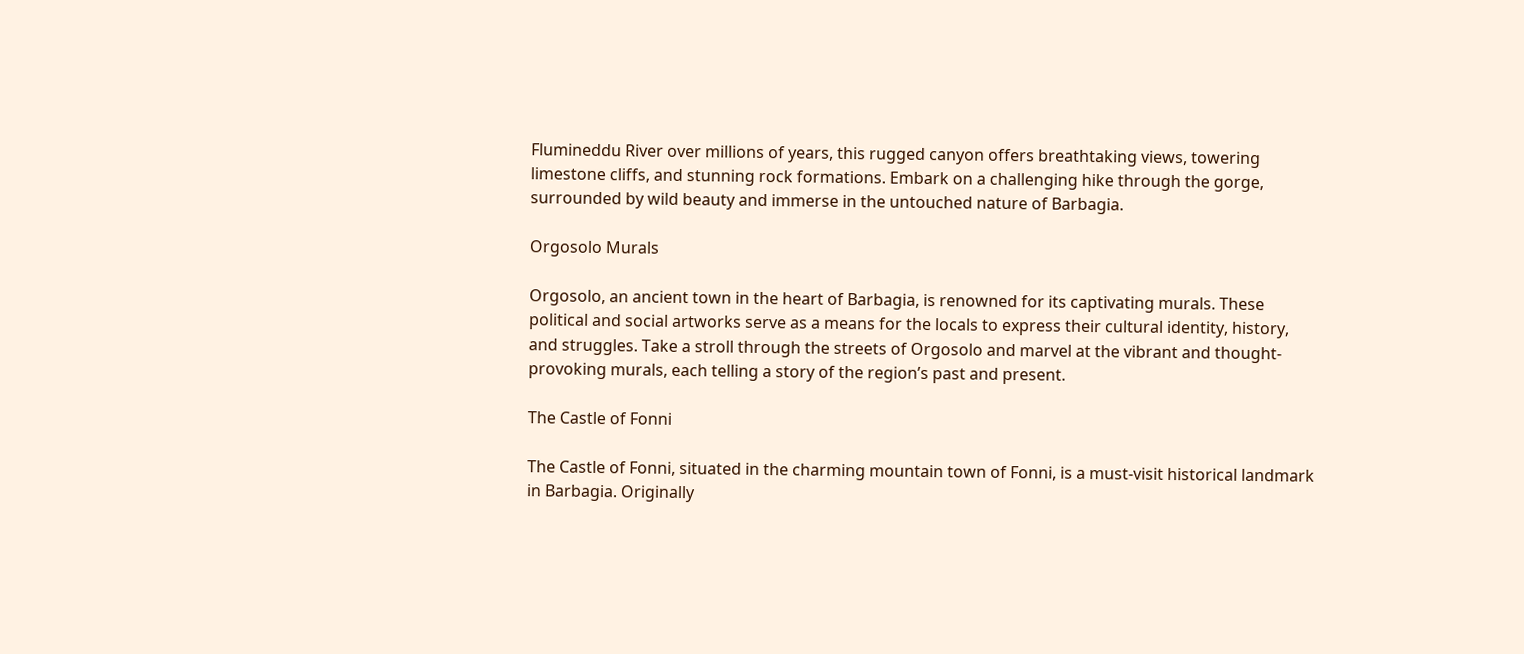Flumineddu River over millions of years, this rugged canyon offers breathtaking views, towering limestone cliffs, and stunning rock formations. Embark on a challenging hike through the gorge, surrounded by wild beauty and immerse in the untouched nature of Barbagia.

Orgosolo Murals

Orgosolo, an ancient town in the heart of Barbagia, is renowned for its captivating murals. These political and social artworks serve as a means for the locals to express their cultural identity, history, and struggles. Take a stroll through the streets of Orgosolo and marvel at the vibrant and thought-provoking murals, each telling a story of the region’s past and present.

The Castle of Fonni

The Castle of Fonni, situated in the charming mountain town of Fonni, is a must-visit historical landmark in Barbagia. Originally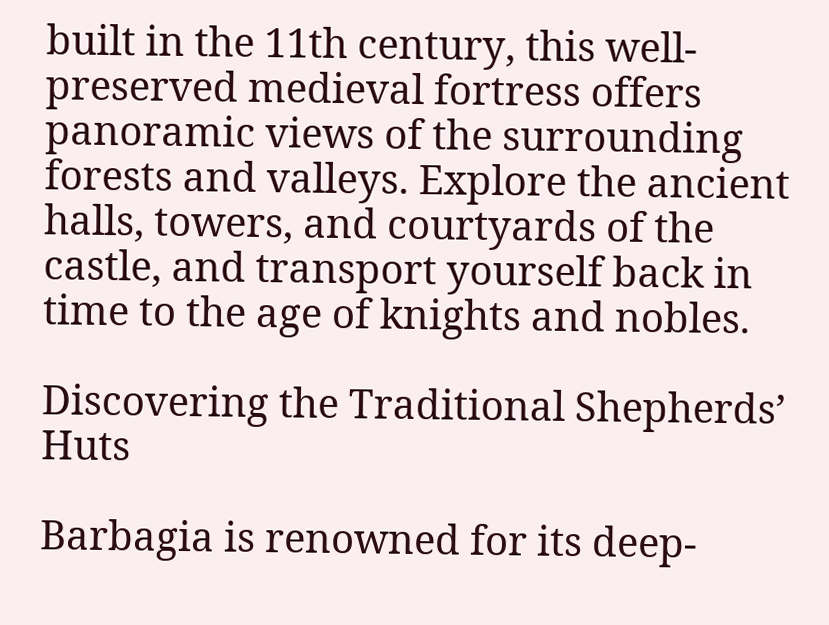built in the 11th century, this well-preserved medieval fortress offers panoramic views of the surrounding forests and valleys. Explore the ancient halls, towers, and courtyards of the castle, and transport yourself back in time to the age of knights and nobles.

Discovering the Traditional Shepherds’ Huts

Barbagia is renowned for its deep-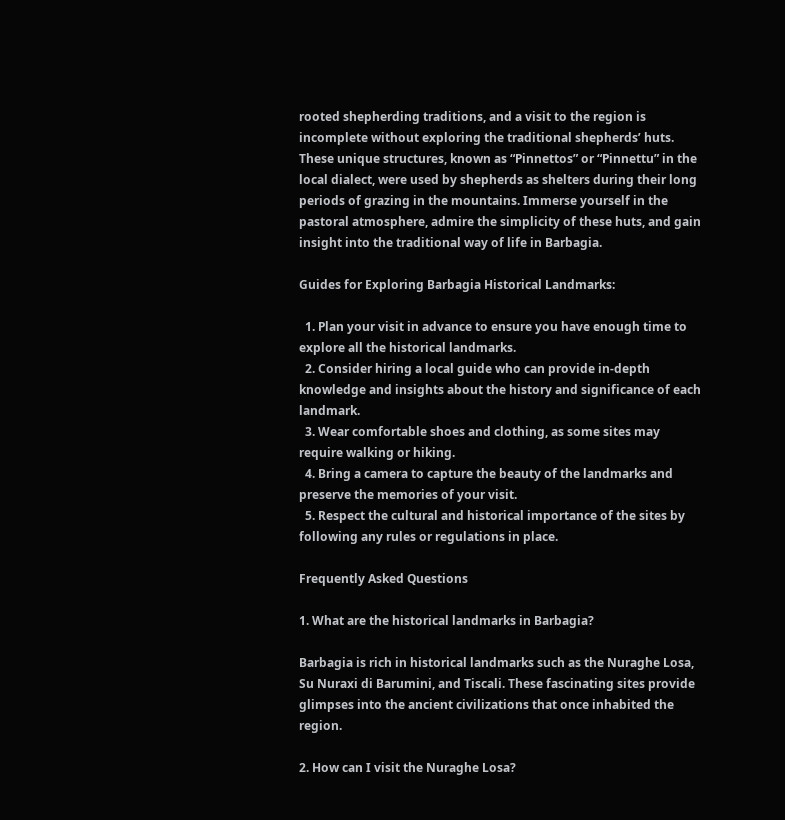rooted shepherding traditions, and a visit to the region is incomplete without exploring the traditional shepherds’ huts. These unique structures, known as “Pinnettos” or “Pinnettu” in the local dialect, were used by shepherds as shelters during their long periods of grazing in the mountains. Immerse yourself in the pastoral atmosphere, admire the simplicity of these huts, and gain insight into the traditional way of life in Barbagia.

Guides for Exploring Barbagia Historical Landmarks:

  1. Plan your visit in advance to ensure you have enough time to explore all the historical landmarks.
  2. Consider hiring a local guide who can provide in-depth knowledge and insights about the history and significance of each landmark.
  3. Wear comfortable shoes and clothing, as some sites may require walking or hiking.
  4. Bring a camera to capture the beauty of the landmarks and preserve the memories of your visit.
  5. Respect the cultural and historical importance of the sites by following any rules or regulations in place.

Frequently Asked Questions

1. What are the historical landmarks in Barbagia?

Barbagia is rich in historical landmarks such as the Nuraghe Losa, Su Nuraxi di Barumini, and Tiscali. These fascinating sites provide glimpses into the ancient civilizations that once inhabited the region.

2. How can I visit the Nuraghe Losa?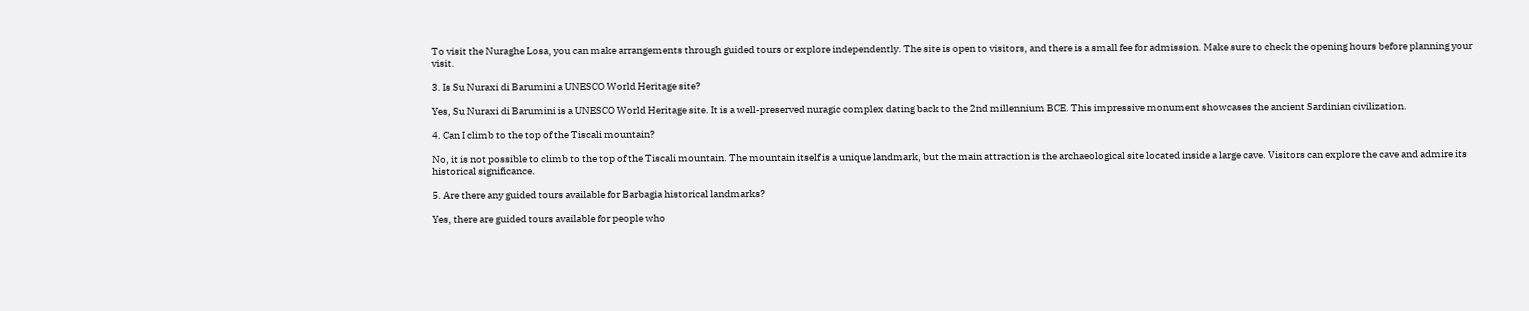To visit the Nuraghe Losa, you can make arrangements through guided tours or explore independently. The site is open to visitors, and there is a small fee for admission. Make sure to check the opening hours before planning your visit.

3. Is Su Nuraxi di Barumini a UNESCO World Heritage site?

Yes, Su Nuraxi di Barumini is a UNESCO World Heritage site. It is a well-preserved nuragic complex dating back to the 2nd millennium BCE. This impressive monument showcases the ancient Sardinian civilization.

4. Can I climb to the top of the Tiscali mountain?

No, it is not possible to climb to the top of the Tiscali mountain. The mountain itself is a unique landmark, but the main attraction is the archaeological site located inside a large cave. Visitors can explore the cave and admire its historical significance.

5. Are there any guided tours available for Barbagia historical landmarks?

Yes, there are guided tours available for people who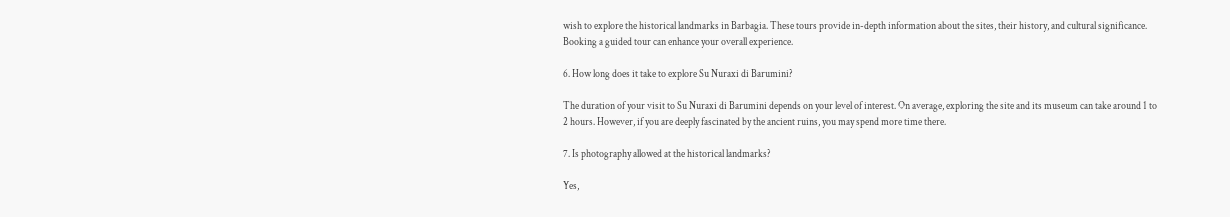wish to explore the historical landmarks in Barbagia. These tours provide in-depth information about the sites, their history, and cultural significance. Booking a guided tour can enhance your overall experience.

6. How long does it take to explore Su Nuraxi di Barumini?

The duration of your visit to Su Nuraxi di Barumini depends on your level of interest. On average, exploring the site and its museum can take around 1 to 2 hours. However, if you are deeply fascinated by the ancient ruins, you may spend more time there.

7. Is photography allowed at the historical landmarks?

Yes,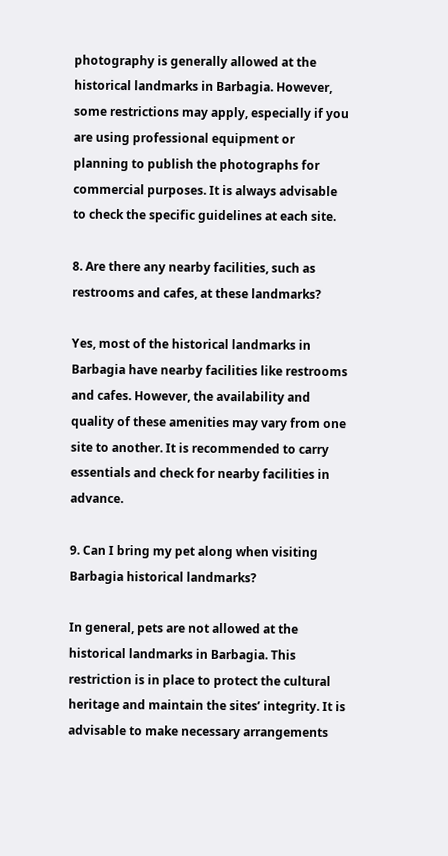photography is generally allowed at the historical landmarks in Barbagia. However, some restrictions may apply, especially if you are using professional equipment or planning to publish the photographs for commercial purposes. It is always advisable to check the specific guidelines at each site.

8. Are there any nearby facilities, such as restrooms and cafes, at these landmarks?

Yes, most of the historical landmarks in Barbagia have nearby facilities like restrooms and cafes. However, the availability and quality of these amenities may vary from one site to another. It is recommended to carry essentials and check for nearby facilities in advance.

9. Can I bring my pet along when visiting Barbagia historical landmarks?

In general, pets are not allowed at the historical landmarks in Barbagia. This restriction is in place to protect the cultural heritage and maintain the sites’ integrity. It is advisable to make necessary arrangements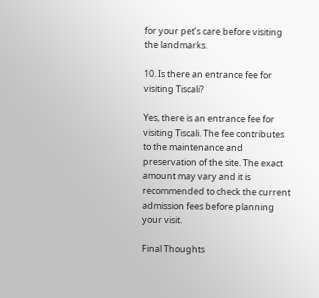for your pet’s care before visiting the landmarks.

10. Is there an entrance fee for visiting Tiscali?

Yes, there is an entrance fee for visiting Tiscali. The fee contributes to the maintenance and preservation of the site. The exact amount may vary and it is recommended to check the current admission fees before planning your visit.

Final Thoughts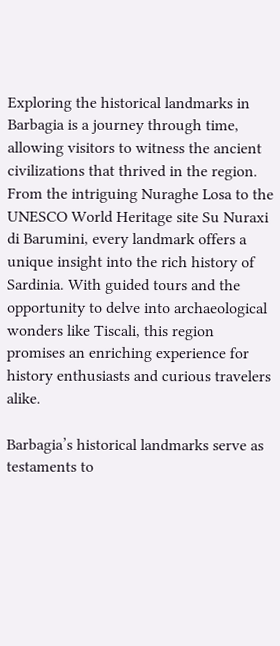Exploring the historical landmarks in Barbagia is a journey through time, allowing visitors to witness the ancient civilizations that thrived in the region. From the intriguing Nuraghe Losa to the UNESCO World Heritage site Su Nuraxi di Barumini, every landmark offers a unique insight into the rich history of Sardinia. With guided tours and the opportunity to delve into archaeological wonders like Tiscali, this region promises an enriching experience for history enthusiasts and curious travelers alike.

Barbagia’s historical landmarks serve as testaments to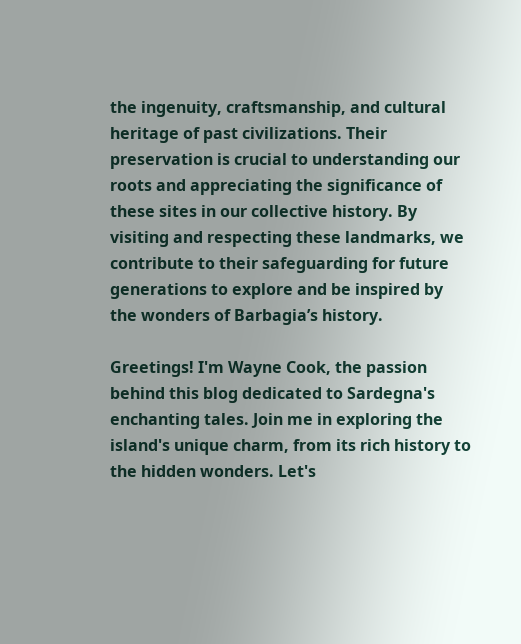the ingenuity, craftsmanship, and cultural heritage of past civilizations. Their preservation is crucial to understanding our roots and appreciating the significance of these sites in our collective history. By visiting and respecting these landmarks, we contribute to their safeguarding for future generations to explore and be inspired by the wonders of Barbagia’s history.

Greetings! I'm Wayne Cook, the passion behind this blog dedicated to Sardegna's enchanting tales. Join me in exploring the island's unique charm, from its rich history to the hidden wonders. Let's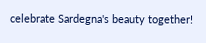celebrate Sardegna's beauty together!